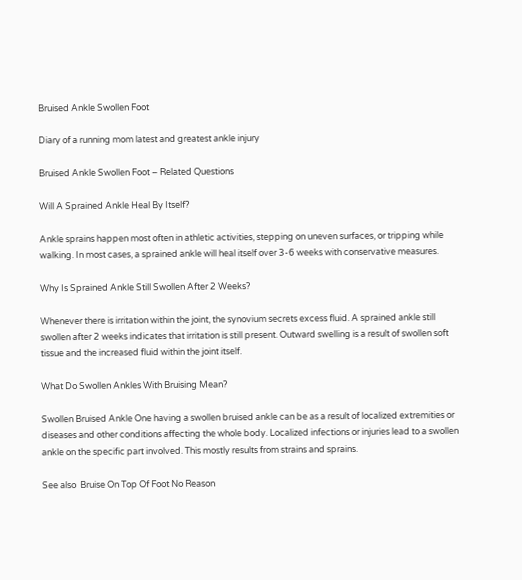Bruised Ankle Swollen Foot

Diary of a running mom latest and greatest ankle injury

Bruised Ankle Swollen Foot – Related Questions

Will A Sprained Ankle Heal By Itself?

Ankle sprains happen most often in athletic activities, stepping on uneven surfaces, or tripping while walking. In most cases, a sprained ankle will heal itself over 3-6 weeks with conservative measures.

Why Is Sprained Ankle Still Swollen After 2 Weeks?

Whenever there is irritation within the joint, the synovium secrets excess fluid. A sprained ankle still swollen after 2 weeks indicates that irritation is still present. Outward swelling is a result of swollen soft tissue and the increased fluid within the joint itself.

What Do Swollen Ankles With Bruising Mean?

Swollen Bruised Ankle One having a swollen bruised ankle can be as a result of localized extremities or diseases and other conditions affecting the whole body. Localized infections or injuries lead to a swollen ankle on the specific part involved. This mostly results from strains and sprains.

See also  Bruise On Top Of Foot No Reason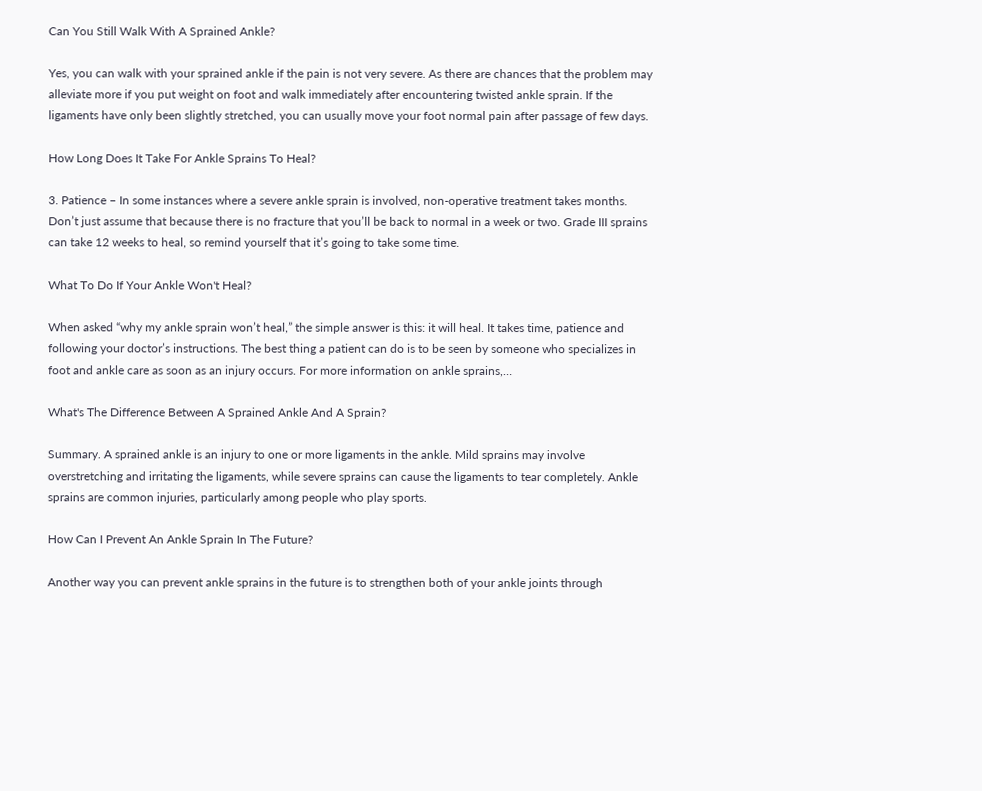Can You Still Walk With A Sprained Ankle?

Yes, you can walk with your sprained ankle if the pain is not very severe. As there are chances that the problem may alleviate more if you put weight on foot and walk immediately after encountering twisted ankle sprain. If the ligaments have only been slightly stretched, you can usually move your foot normal pain after passage of few days.

How Long Does It Take For Ankle Sprains To Heal?

3. Patience – In some instances where a severe ankle sprain is involved, non-operative treatment takes months. Don’t just assume that because there is no fracture that you’ll be back to normal in a week or two. Grade III sprains can take 12 weeks to heal, so remind yourself that it’s going to take some time.

What To Do If Your Ankle Won't Heal?

When asked “why my ankle sprain won’t heal,” the simple answer is this: it will heal. It takes time, patience and following your doctor’s instructions. The best thing a patient can do is to be seen by someone who specializes in foot and ankle care as soon as an injury occurs. For more information on ankle sprains,…

What's The Difference Between A Sprained Ankle And A Sprain?

Summary. A sprained ankle is an injury to one or more ligaments in the ankle. Mild sprains may involve overstretching and irritating the ligaments, while severe sprains can cause the ligaments to tear completely. Ankle sprains are common injuries, particularly among people who play sports.

How Can I Prevent An Ankle Sprain In The Future?

Another way you can prevent ankle sprains in the future is to strengthen both of your ankle joints through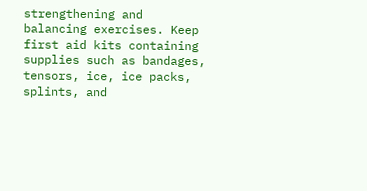strengthening and balancing exercises. Keep first aid kits containing supplies such as bandages, tensors, ice, ice packs, splints, and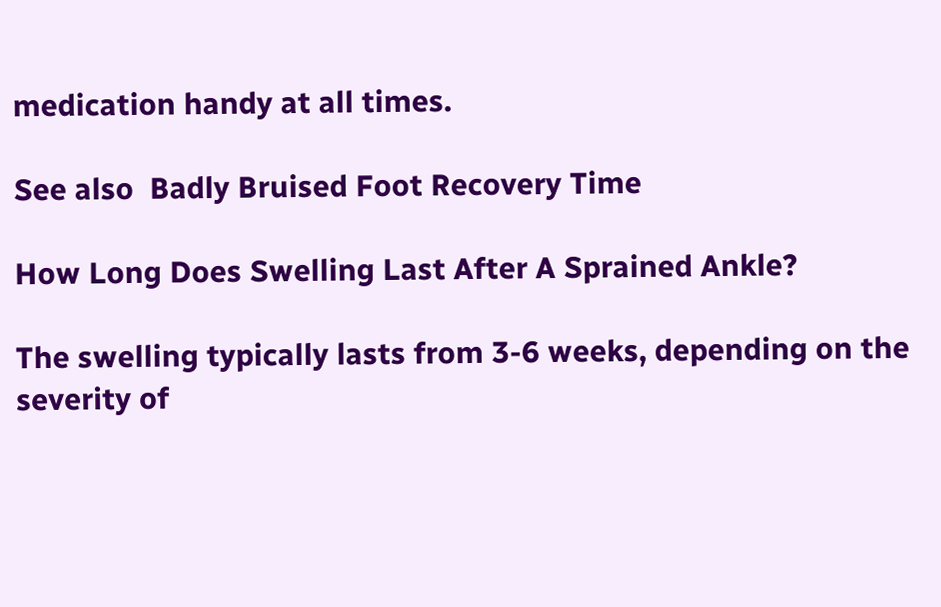medication handy at all times.

See also  Badly Bruised Foot Recovery Time

How Long Does Swelling Last After A Sprained Ankle?

The swelling typically lasts from 3-6 weeks, depending on the severity of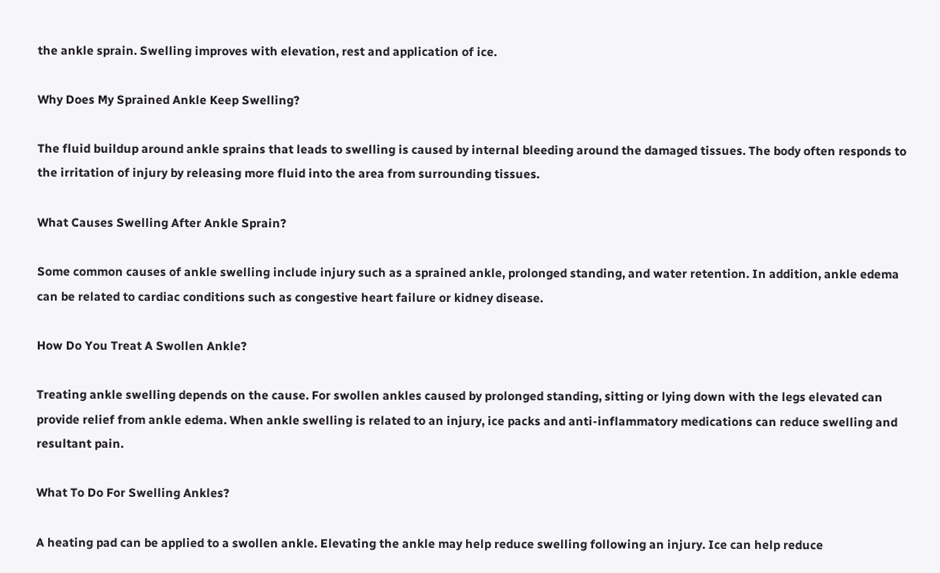the ankle sprain. Swelling improves with elevation, rest and application of ice.

Why Does My Sprained Ankle Keep Swelling?

The fluid buildup around ankle sprains that leads to swelling is caused by internal bleeding around the damaged tissues. The body often responds to the irritation of injury by releasing more fluid into the area from surrounding tissues.

What Causes Swelling After Ankle Sprain?

Some common causes of ankle swelling include injury such as a sprained ankle, prolonged standing, and water retention. In addition, ankle edema can be related to cardiac conditions such as congestive heart failure or kidney disease.

How Do You Treat A Swollen Ankle?

Treating ankle swelling depends on the cause. For swollen ankles caused by prolonged standing, sitting or lying down with the legs elevated can provide relief from ankle edema. When ankle swelling is related to an injury, ice packs and anti-inflammatory medications can reduce swelling and resultant pain.

What To Do For Swelling Ankles?

A heating pad can be applied to a swollen ankle. Elevating the ankle may help reduce swelling following an injury. Ice can help reduce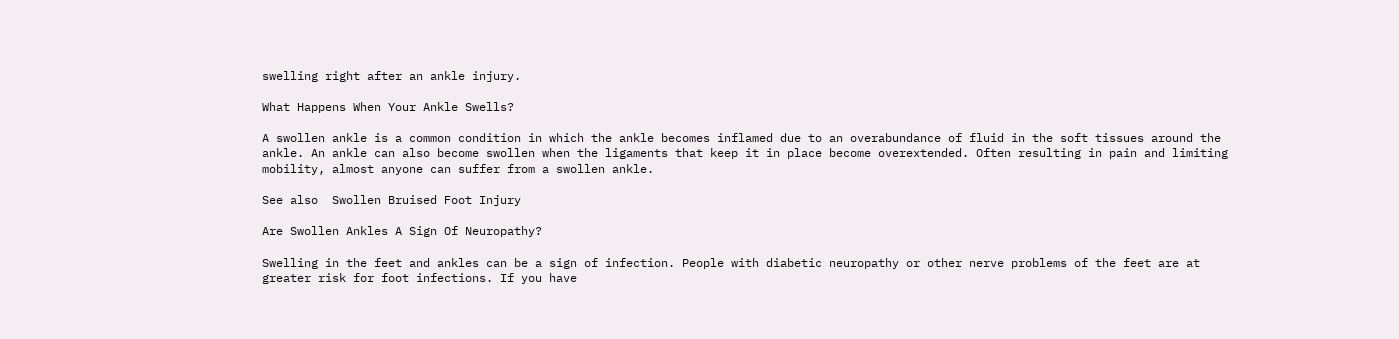swelling right after an ankle injury.

What Happens When Your Ankle Swells?

A swollen ankle is a common condition in which the ankle becomes inflamed due to an overabundance of fluid in the soft tissues around the ankle. An ankle can also become swollen when the ligaments that keep it in place become overextended. Often resulting in pain and limiting mobility, almost anyone can suffer from a swollen ankle.

See also  Swollen Bruised Foot Injury

Are Swollen Ankles A Sign Of Neuropathy?

Swelling in the feet and ankles can be a sign of infection. People with diabetic neuropathy or other nerve problems of the feet are at greater risk for foot infections. If you have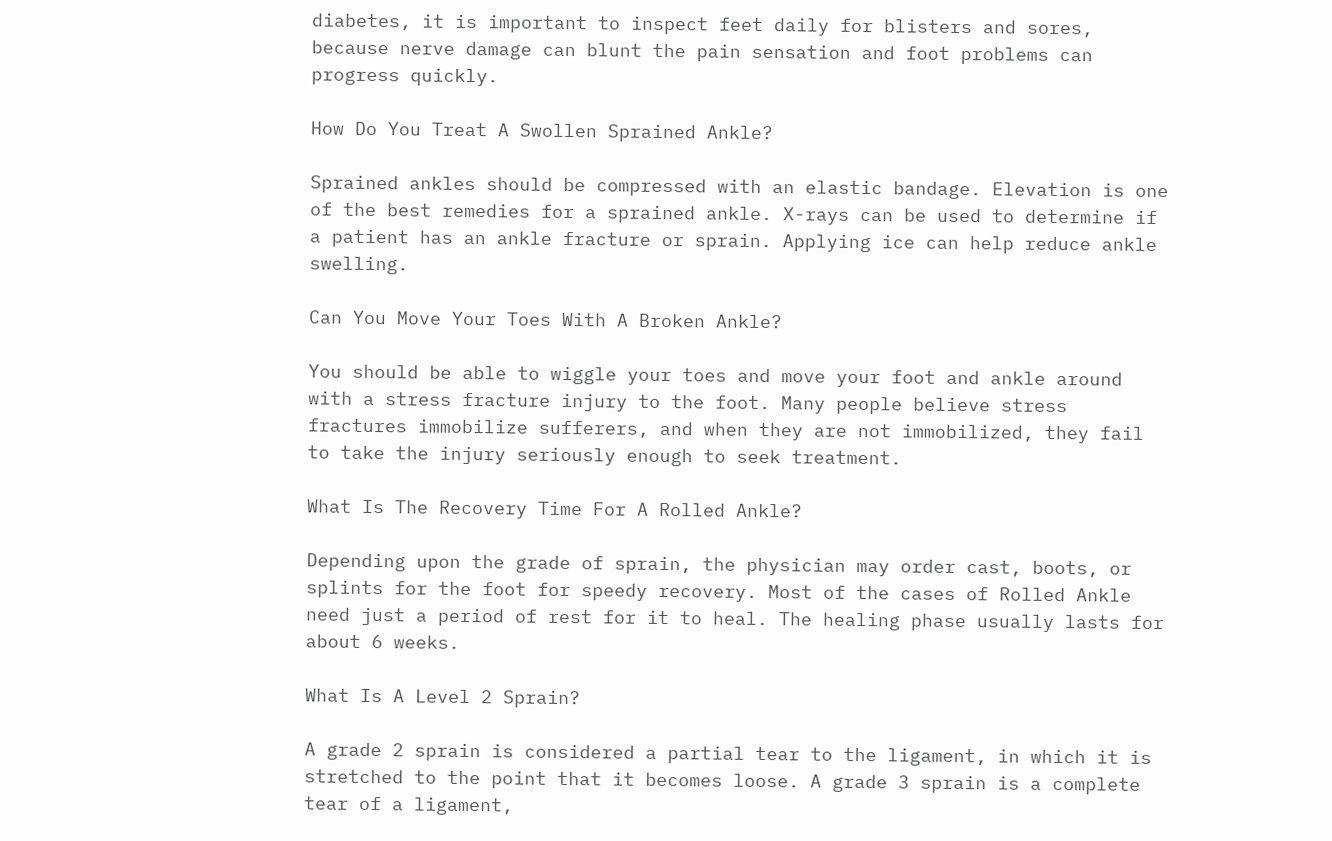diabetes, it is important to inspect feet daily for blisters and sores, because nerve damage can blunt the pain sensation and foot problems can progress quickly.

How Do You Treat A Swollen Sprained Ankle?

Sprained ankles should be compressed with an elastic bandage. Elevation is one of the best remedies for a sprained ankle. X-rays can be used to determine if a patient has an ankle fracture or sprain. Applying ice can help reduce ankle swelling.

Can You Move Your Toes With A Broken Ankle?

You should be able to wiggle your toes and move your foot and ankle around with a stress fracture injury to the foot. Many people believe stress fractures immobilize sufferers, and when they are not immobilized, they fail to take the injury seriously enough to seek treatment.

What Is The Recovery Time For A Rolled Ankle?

Depending upon the grade of sprain, the physician may order cast, boots, or splints for the foot for speedy recovery. Most of the cases of Rolled Ankle need just a period of rest for it to heal. The healing phase usually lasts for about 6 weeks.

What Is A Level 2 Sprain?

A grade 2 sprain is considered a partial tear to the ligament, in which it is stretched to the point that it becomes loose. A grade 3 sprain is a complete tear of a ligament,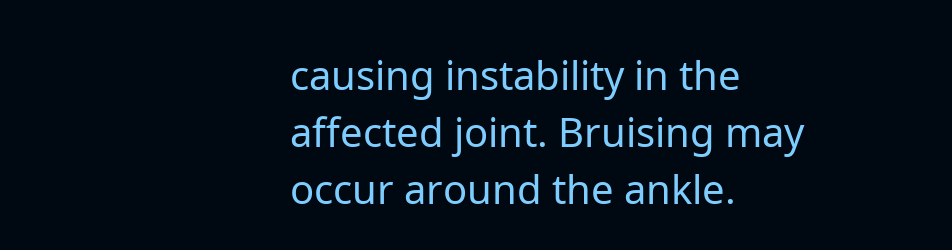causing instability in the affected joint. Bruising may occur around the ankle.